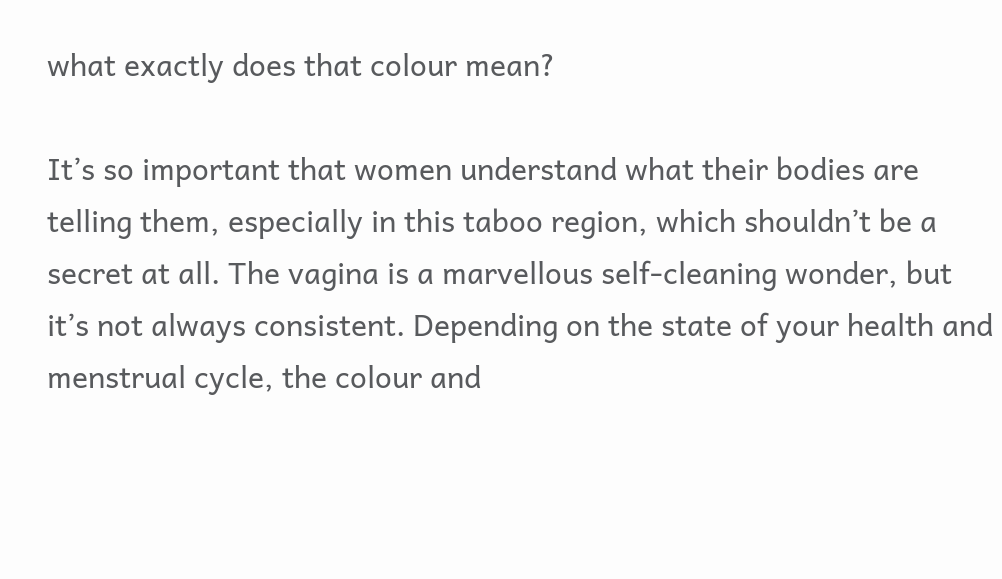what exactly does that colour mean?

It’s so important that women understand what their bodies are telling them, especially in this taboo region, which shouldn’t be a secret at all. The vagina is a marvellous self-cleaning wonder, but it’s not always consistent. Depending on the state of your health and menstrual cycle, the colour and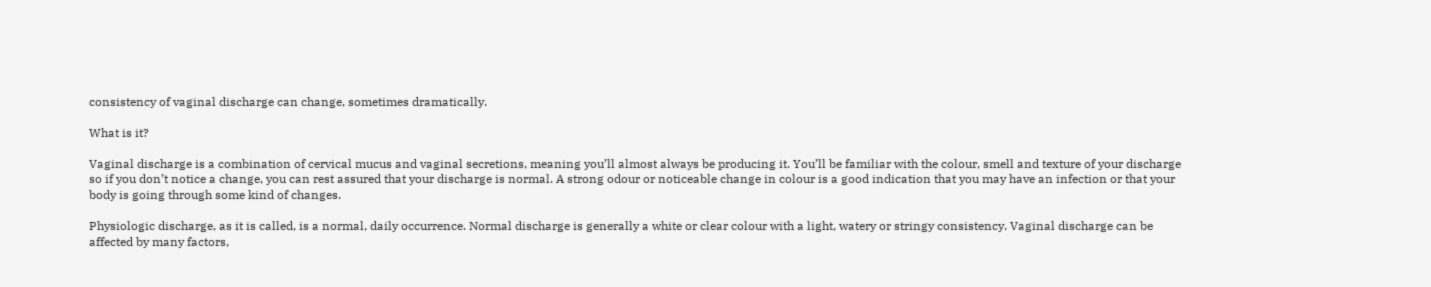consistency of vaginal discharge can change, sometimes dramatically.

What is it?

Vaginal discharge is a combination of cervical mucus and vaginal secretions, meaning you’ll almost always be producing it. You’ll be familiar with the colour, smell and texture of your discharge so if you don’t notice a change, you can rest assured that your discharge is normal. A strong odour or noticeable change in colour is a good indication that you may have an infection or that your body is going through some kind of changes.

Physiologic discharge, as it is called, is a normal, daily occurrence. Normal discharge is generally a white or clear colour with a light, watery or stringy consistency. Vaginal discharge can be affected by many factors,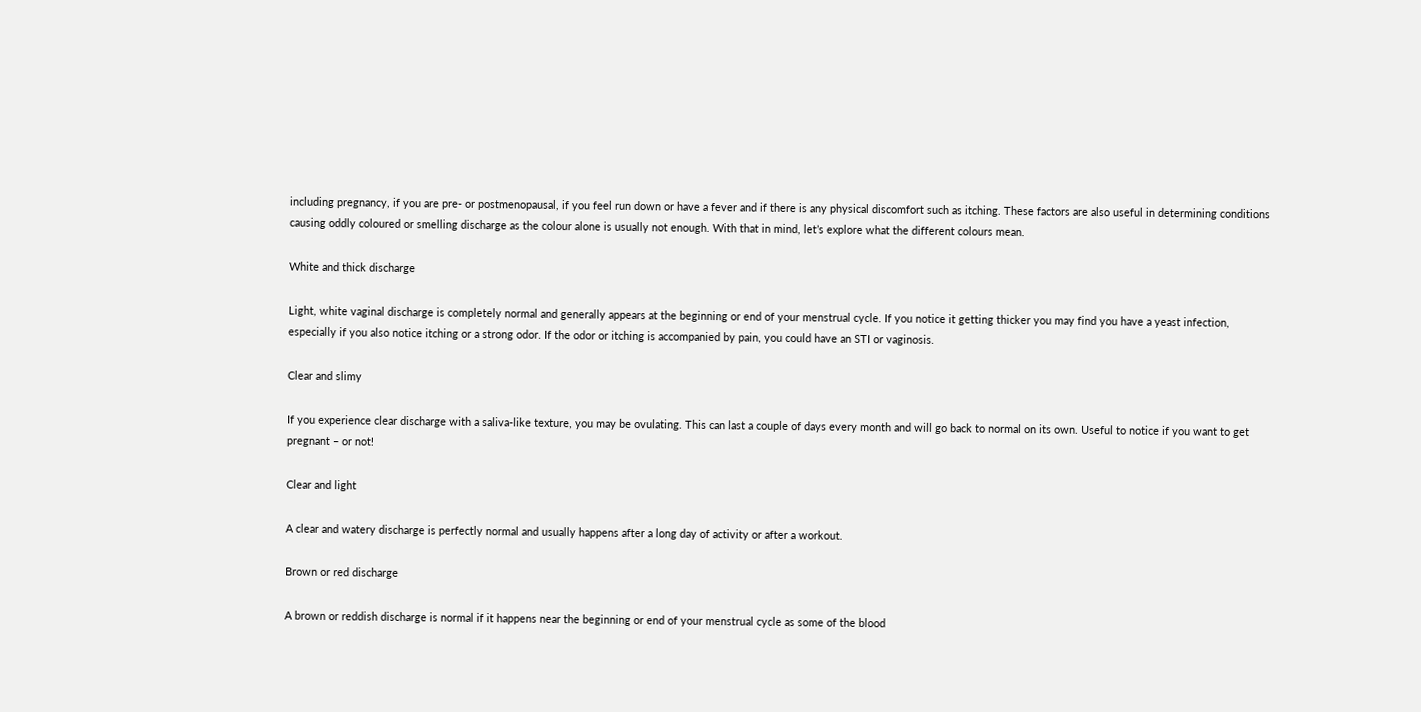including pregnancy, if you are pre- or postmenopausal, if you feel run down or have a fever and if there is any physical discomfort such as itching. These factors are also useful in determining conditions causing oddly coloured or smelling discharge as the colour alone is usually not enough. With that in mind, let’s explore what the different colours mean.

White and thick discharge

Light, white vaginal discharge is completely normal and generally appears at the beginning or end of your menstrual cycle. If you notice it getting thicker you may find you have a yeast infection, especially if you also notice itching or a strong odor. If the odor or itching is accompanied by pain, you could have an STI or vaginosis.

Clear and slimy

If you experience clear discharge with a saliva-like texture, you may be ovulating. This can last a couple of days every month and will go back to normal on its own. Useful to notice if you want to get pregnant – or not!

Clear and light

A clear and watery discharge is perfectly normal and usually happens after a long day of activity or after a workout.

Brown or red discharge

A brown or reddish discharge is normal if it happens near the beginning or end of your menstrual cycle as some of the blood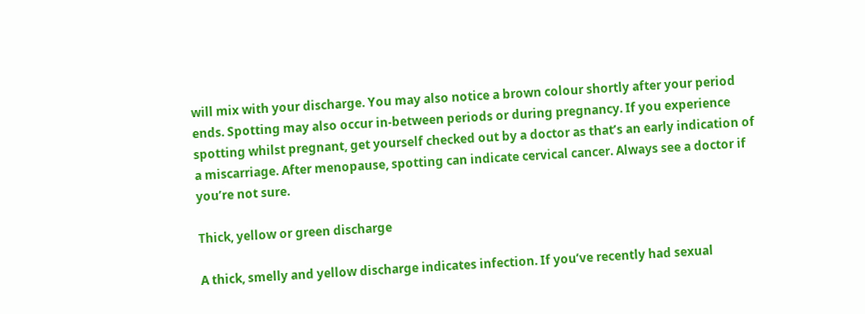will mix with your discharge. You may also notice a brown colour shortly after your period ends. Spotting may also occur in-between periods or during pregnancy. If you experience spotting whilst pregnant, get yourself checked out by a doctor as that’s an early indication of a miscarriage. After menopause, spotting can indicate cervical cancer. Always see a doctor if you’re not sure.

Thick, yellow or green discharge

A thick, smelly and yellow discharge indicates infection. If you’ve recently had sexual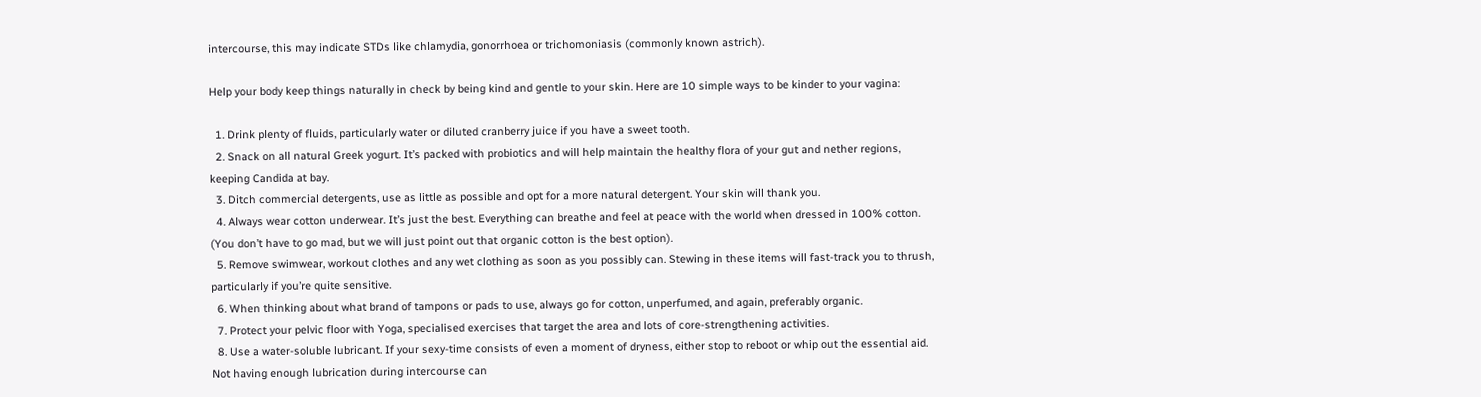intercourse, this may indicate STDs like chlamydia, gonorrhoea or trichomoniasis (commonly known astrich).

Help your body keep things naturally in check by being kind and gentle to your skin. Here are 10 simple ways to be kinder to your vagina:

  1. Drink plenty of fluids, particularly water or diluted cranberry juice if you have a sweet tooth.
  2. Snack on all natural Greek yogurt. It’s packed with probiotics and will help maintain the healthy flora of your gut and nether regions, keeping Candida at bay.
  3. Ditch commercial detergents, use as little as possible and opt for a more natural detergent. Your skin will thank you.
  4. Always wear cotton underwear. It’s just the best. Everything can breathe and feel at peace with the world when dressed in 100% cotton. (You don’t have to go mad, but we will just point out that organic cotton is the best option).
  5. Remove swimwear, workout clothes and any wet clothing as soon as you possibly can. Stewing in these items will fast-track you to thrush, particularly if you’re quite sensitive.
  6. When thinking about what brand of tampons or pads to use, always go for cotton, unperfumed, and again, preferably organic.
  7. Protect your pelvic floor with Yoga, specialised exercises that target the area and lots of core-strengthening activities.
  8. Use a water-soluble lubricant. If your sexy-time consists of even a moment of dryness, either stop to reboot or whip out the essential aid. Not having enough lubrication during intercourse can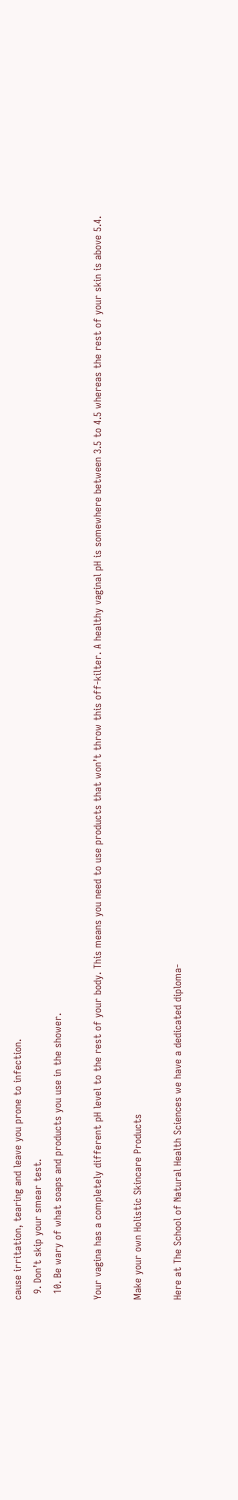cause irritation, tearing and leave you prone to infection.
  9. Don’t skip your smear test.
  10. Be wary of what soaps and products you use in the shower.

Your vagina has a completely different pH level to the rest of your body. This means you need to use products that won’t throw this off-kilter. A healthy vaginal pH is somewhere between 3.5 to 4.5 whereas the rest of your skin is above 5.4.

Make your own Holistic Skincare Products

Here at The School of Natural Health Sciences we have a dedicated diploma-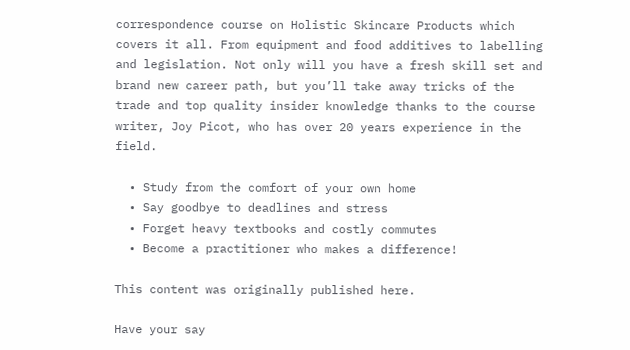correspondence course on Holistic Skincare Products which covers it all. From equipment and food additives to labelling and legislation. Not only will you have a fresh skill set and brand new career path, but you’ll take away tricks of the trade and top quality insider knowledge thanks to the course writer, Joy Picot, who has over 20 years experience in the field.

  • Study from the comfort of your own home
  • Say goodbye to deadlines and stress
  • Forget heavy textbooks and costly commutes
  • Become a practitioner who makes a difference!

This content was originally published here.

Have your say